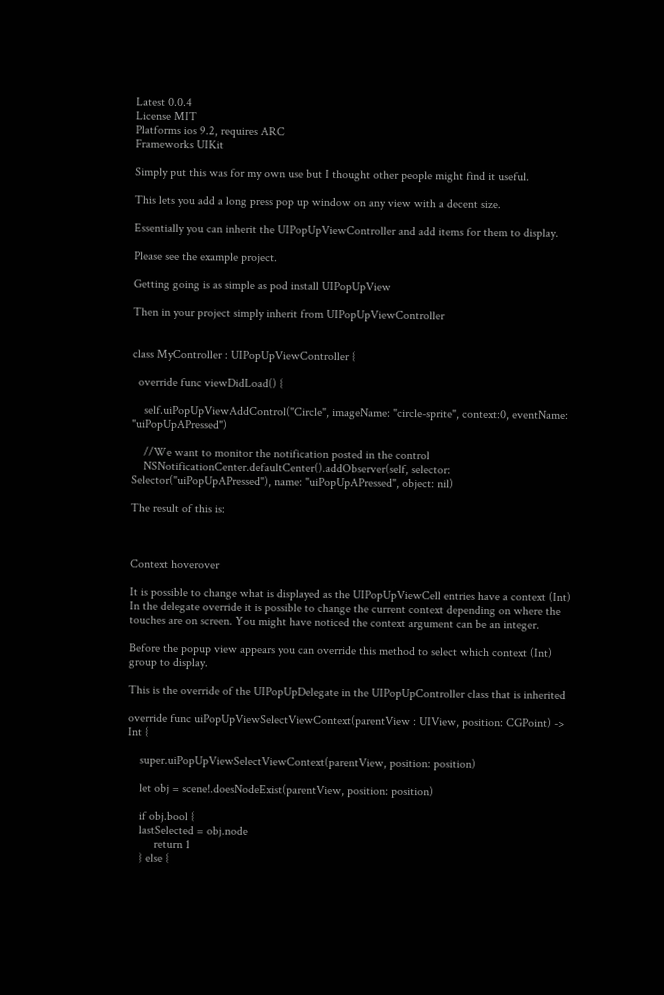Latest 0.0.4
License MIT
Platforms ios 9.2, requires ARC
Frameworks UIKit

Simply put this was for my own use but I thought other people might find it useful.

This lets you add a long press pop up window on any view with a decent size.

Essentially you can inherit the UIPopUpViewController and add items for them to display.

Please see the example project.

Getting going is as simple as pod install UIPopUpView

Then in your project simply inherit from UIPopUpViewController


class MyController : UIPopUpViewController {

  override func viewDidLoad() {

    self.uiPopUpViewAddControl("Circle", imageName: "circle-sprite", context:0, eventName: "uiPopUpAPressed")

    //We want to monitor the notification posted in the control
    NSNotificationCenter.defaultCenter().addObserver(self, selector: Selector("uiPopUpAPressed"), name: "uiPopUpAPressed", object: nil)

The result of this is:



Context hoverover

It is possible to change what is displayed as the UIPopUpViewCell entries have a context (Int)
In the delegate override it is possible to change the current context depending on where the touches are on screen. You might have noticed the context argument can be an integer.

Before the popup view appears you can override this method to select which context (Int) group to display.

This is the override of the UIPopUpDelegate in the UIPopUpController class that is inherited

override func uiPopUpViewSelectViewContext(parentView : UIView, position: CGPoint) -> Int {

    super.uiPopUpViewSelectViewContext(parentView, position: position)

    let obj = scene!.doesNodeExist(parentView, position: position)

    if obj.bool {
    lastSelected = obj.node
         return 1
    } else {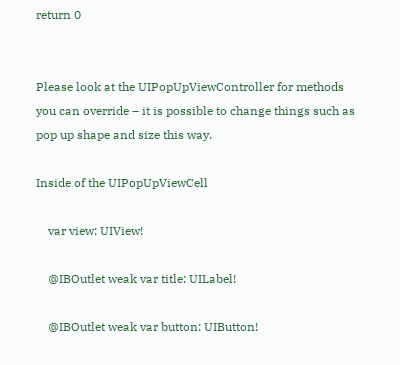return 0


Please look at the UIPopUpViewController for methods you can override – it is possible to change things such as pop up shape and size this way.

Inside of the UIPopUpViewCell

    var view: UIView!

    @IBOutlet weak var title: UILabel!

    @IBOutlet weak var button: UIButton!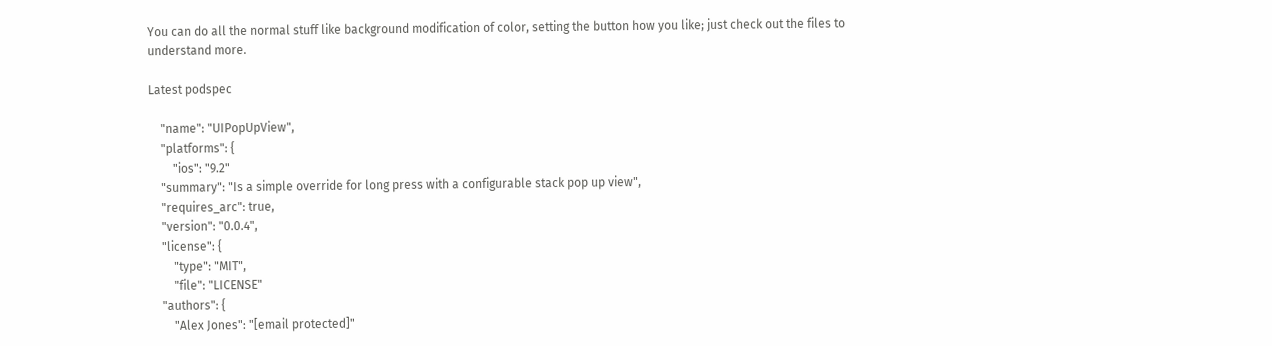You can do all the normal stuff like background modification of color, setting the button how you like; just check out the files to understand more.

Latest podspec

    "name": "UIPopUpView",
    "platforms": {
        "ios": "9.2"
    "summary": "Is a simple override for long press with a configurable stack pop up view",
    "requires_arc": true,
    "version": "0.0.4",
    "license": {
        "type": "MIT",
        "file": "LICENSE"
    "authors": {
        "Alex Jones": "[email protected]"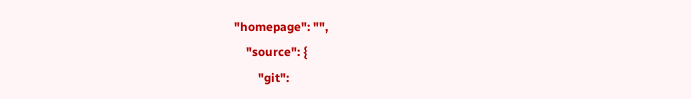"homepage": "",
    "source": {
        "git":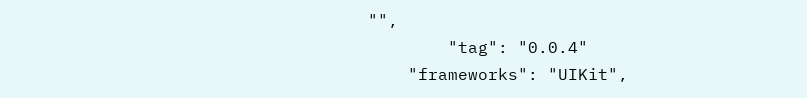"",
        "tag": "0.0.4"
    "frameworks": "UIKit",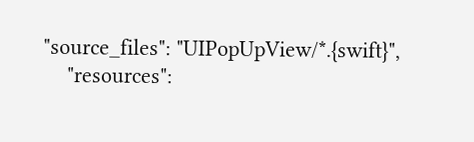"source_files": "UIPopUpView/*.{swift}",
    "resources":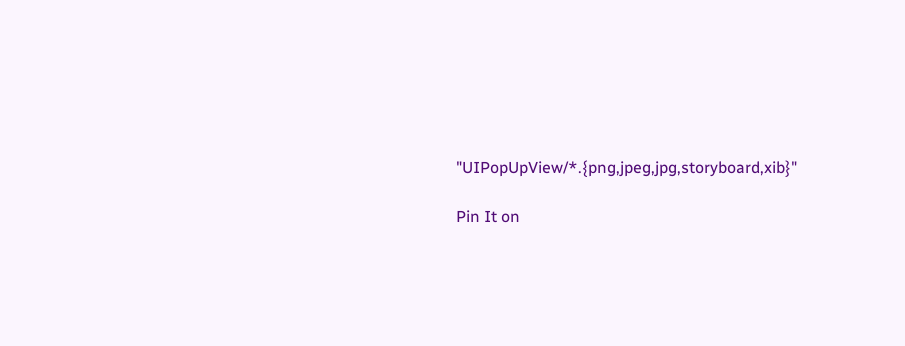"UIPopUpView/*.{png,jpeg,jpg,storyboard,xib}"

Pin It on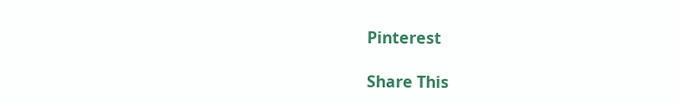Pinterest

Share This